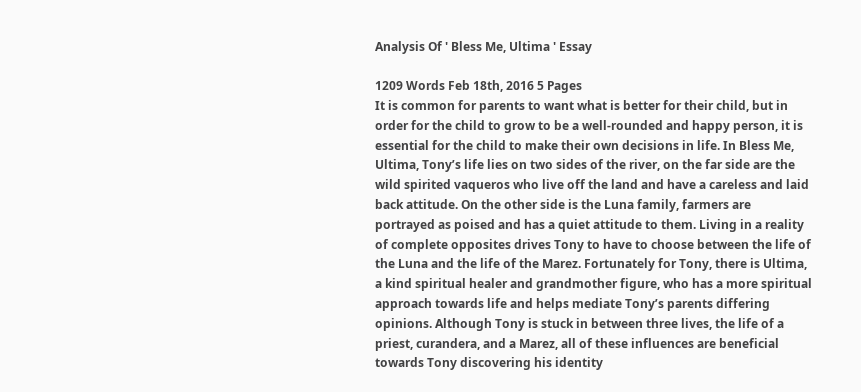Analysis Of ' Bless Me, Ultima ' Essay

1209 Words Feb 18th, 2016 5 Pages
It is common for parents to want what is better for their child, but in order for the child to grow to be a well-rounded and happy person, it is essential for the child to make their own decisions in life. In Bless Me, Ultima, Tony’s life lies on two sides of the river, on the far side are the wild spirited vaqueros who live off the land and have a careless and laid back attitude. On the other side is the Luna family, farmers are portrayed as poised and has a quiet attitude to them. Living in a reality of complete opposites drives Tony to have to choose between the life of the Luna and the life of the Marez. Fortunately for Tony, there is Ultima, a kind spiritual healer and grandmother figure, who has a more spiritual approach towards life and helps mediate Tony’s parents differing opinions. Although Tony is stuck in between three lives, the life of a priest, curandera, and a Marez, all of these influences are beneficial towards Tony discovering his identity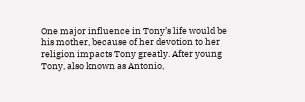One major influence in Tony’s life would be his mother, because of her devotion to her religion impacts Tony greatly. After young Tony, also known as Antonio,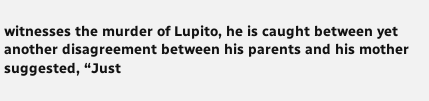witnesses the murder of Lupito, he is caught between yet another disagreement between his parents and his mother suggested, “Just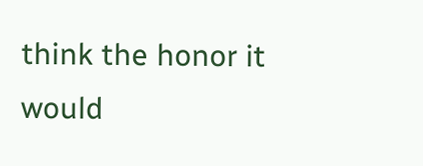think the honor it would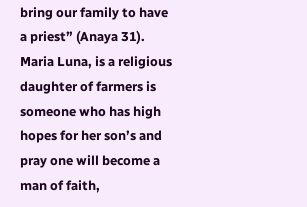bring our family to have a priest” (Anaya 31). Maria Luna, is a religious daughter of farmers is someone who has high hopes for her son’s and pray one will become a man of faith,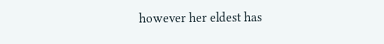however her eldest has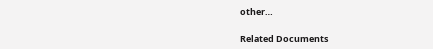other…

Related Documents